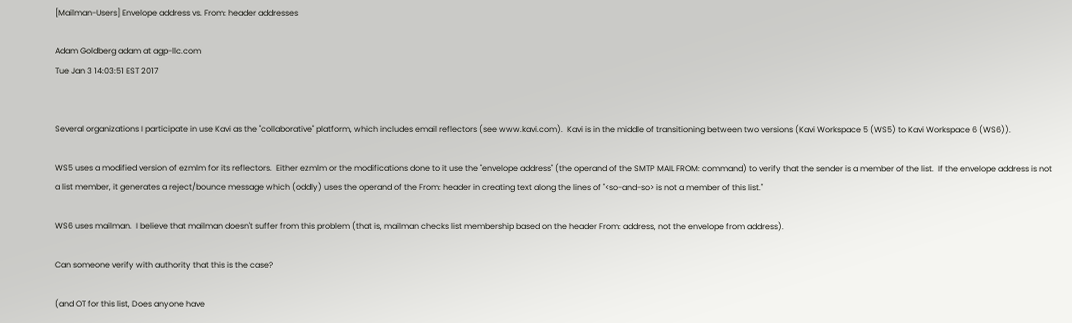[Mailman-Users] Envelope address vs. From: header addresses

Adam Goldberg adam at agp-llc.com
Tue Jan 3 14:03:51 EST 2017


Several organizations I participate in use Kavi as the "collaborative" platform, which includes email reflectors (see www.kavi.com).  Kavi is in the middle of transitioning between two versions (Kavi Workspace 5 (WS5) to Kavi Workspace 6 (WS6)).

WS5 uses a modified version of ezmlm for its reflectors.  Either ezmlm or the modifications done to it use the "envelope address" (the operand of the SMTP MAIL FROM: command) to verify that the sender is a member of the list.  If the envelope address is not a list member, it generates a reject/bounce message which (oddly) uses the operand of the From: header in creating text along the lines of "<so-and-so> is not a member of this list."

WS6 uses mailman.  I believe that mailman doesn't suffer from this problem (that is, mailman checks list membership based on the header From: address, not the envelope from address).

Can someone verify with authority that this is the case?

(and OT for this list, Does anyone have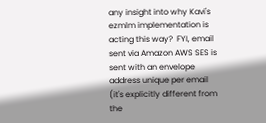any insight into why Kavi's ezmlm implementation is acting this way?  FYI, email sent via Amazon AWS SES is sent with an envelope address unique per email (it's explicitly different from the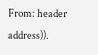From: header address)).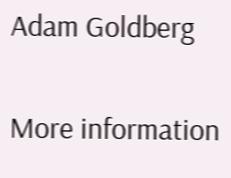Adam Goldberg

More information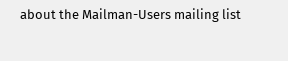about the Mailman-Users mailing list